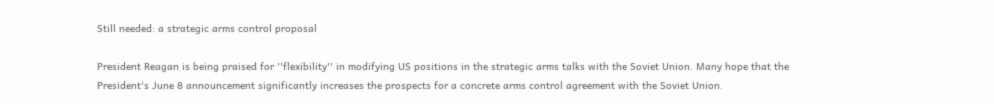Still needed: a strategic arms control proposal

President Reagan is being praised for ''flexibility'' in modifying US positions in the strategic arms talks with the Soviet Union. Many hope that the President's June 8 announcement significantly increases the prospects for a concrete arms control agreement with the Soviet Union.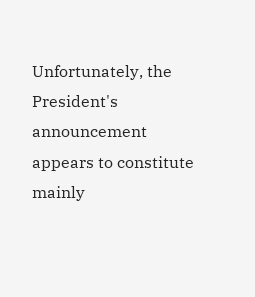Unfortunately, the President's announcement appears to constitute mainly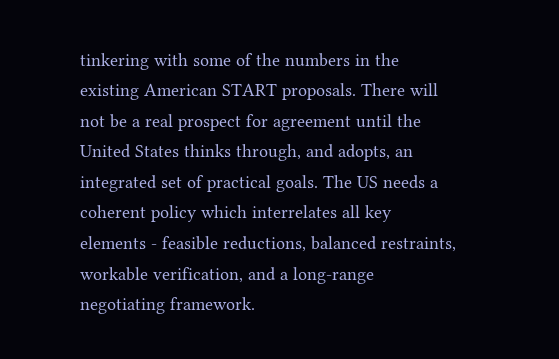tinkering with some of the numbers in the existing American START proposals. There will not be a real prospect for agreement until the United States thinks through, and adopts, an integrated set of practical goals. The US needs a coherent policy which interrelates all key elements - feasible reductions, balanced restraints, workable verification, and a long-range negotiating framework.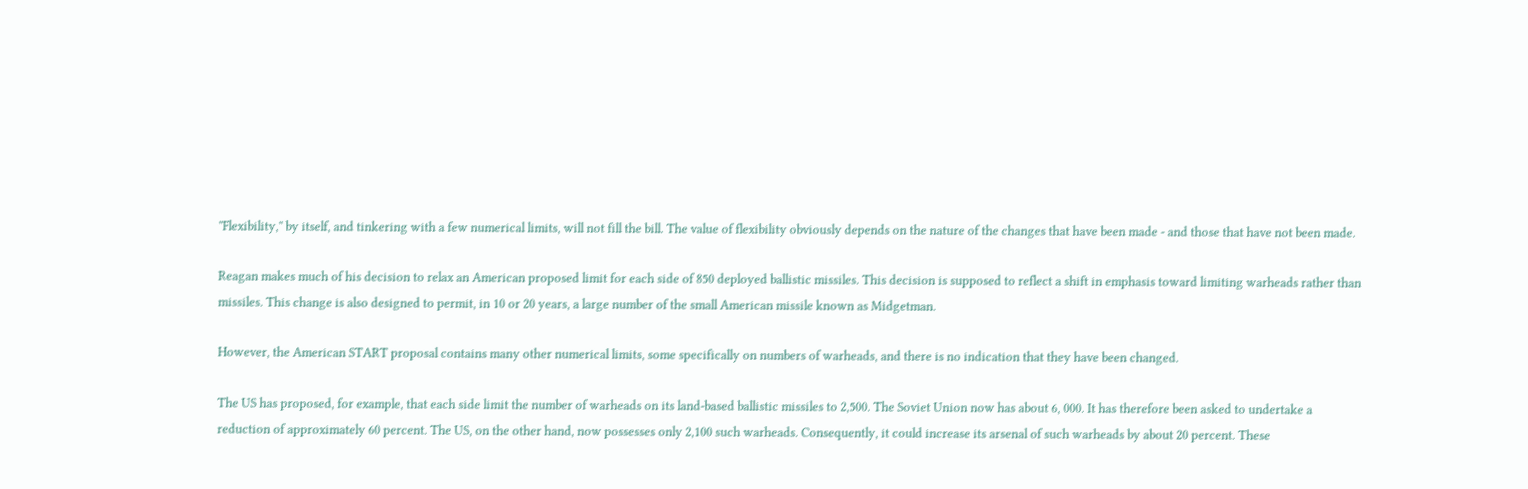''Flexibility,'' by itself, and tinkering with a few numerical limits, will not fill the bill. The value of flexibility obviously depends on the nature of the changes that have been made - and those that have not been made.

Reagan makes much of his decision to relax an American proposed limit for each side of 850 deployed ballistic missiles. This decision is supposed to reflect a shift in emphasis toward limiting warheads rather than missiles. This change is also designed to permit, in 10 or 20 years, a large number of the small American missile known as Midgetman.

However, the American START proposal contains many other numerical limits, some specifically on numbers of warheads, and there is no indication that they have been changed.

The US has proposed, for example, that each side limit the number of warheads on its land-based ballistic missiles to 2,500. The Soviet Union now has about 6, 000. It has therefore been asked to undertake a reduction of approximately 60 percent. The US, on the other hand, now possesses only 2,100 such warheads. Consequently, it could increase its arsenal of such warheads by about 20 percent. These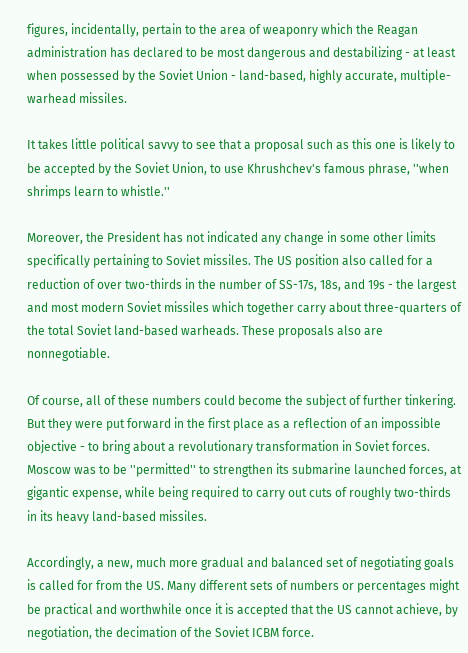figures, incidentally, pertain to the area of weaponry which the Reagan administration has declared to be most dangerous and destabilizing - at least when possessed by the Soviet Union - land-based, highly accurate, multiple-warhead missiles.

It takes little political savvy to see that a proposal such as this one is likely to be accepted by the Soviet Union, to use Khrushchev's famous phrase, ''when shrimps learn to whistle.''

Moreover, the President has not indicated any change in some other limits specifically pertaining to Soviet missiles. The US position also called for a reduction of over two-thirds in the number of SS-17s, 18s, and 19s - the largest and most modern Soviet missiles which together carry about three-quarters of the total Soviet land-based warheads. These proposals also are nonnegotiable.

Of course, all of these numbers could become the subject of further tinkering. But they were put forward in the first place as a reflection of an impossible objective - to bring about a revolutionary transformation in Soviet forces. Moscow was to be ''permitted'' to strengthen its submarine launched forces, at gigantic expense, while being required to carry out cuts of roughly two-thirds in its heavy land-based missiles.

Accordingly, a new, much more gradual and balanced set of negotiating goals is called for from the US. Many different sets of numbers or percentages might be practical and worthwhile once it is accepted that the US cannot achieve, by negotiation, the decimation of the Soviet ICBM force.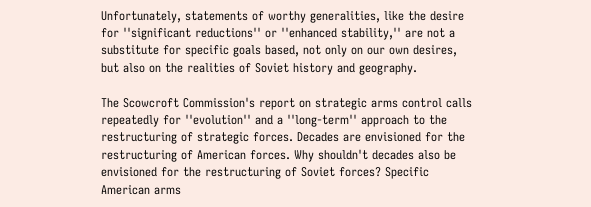Unfortunately, statements of worthy generalities, like the desire for ''significant reductions'' or ''enhanced stability,'' are not a substitute for specific goals based, not only on our own desires, but also on the realities of Soviet history and geography.

The Scowcroft Commission's report on strategic arms control calls repeatedly for ''evolution'' and a ''long-term'' approach to the restructuring of strategic forces. Decades are envisioned for the restructuring of American forces. Why shouldn't decades also be envisioned for the restructuring of Soviet forces? Specific American arms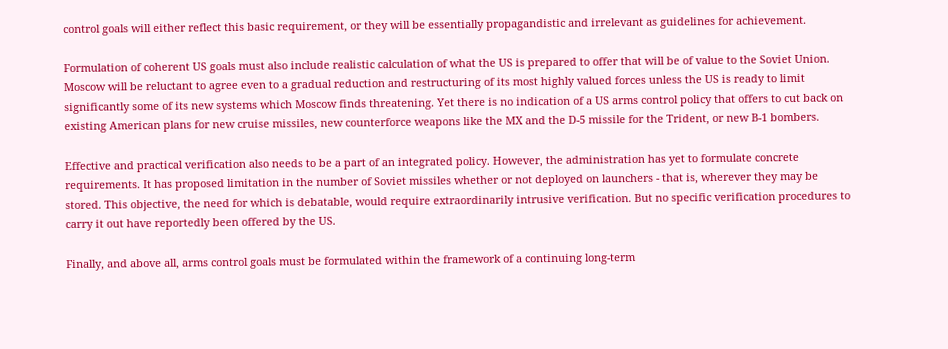control goals will either reflect this basic requirement, or they will be essentially propagandistic and irrelevant as guidelines for achievement.

Formulation of coherent US goals must also include realistic calculation of what the US is prepared to offer that will be of value to the Soviet Union. Moscow will be reluctant to agree even to a gradual reduction and restructuring of its most highly valued forces unless the US is ready to limit significantly some of its new systems which Moscow finds threatening. Yet there is no indication of a US arms control policy that offers to cut back on existing American plans for new cruise missiles, new counterforce weapons like the MX and the D-5 missile for the Trident, or new B-1 bombers.

Effective and practical verification also needs to be a part of an integrated policy. However, the administration has yet to formulate concrete requirements. It has proposed limitation in the number of Soviet missiles whether or not deployed on launchers - that is, wherever they may be stored. This objective, the need for which is debatable, would require extraordinarily intrusive verification. But no specific verification procedures to carry it out have reportedly been offered by the US.

Finally, and above all, arms control goals must be formulated within the framework of a continuing long-term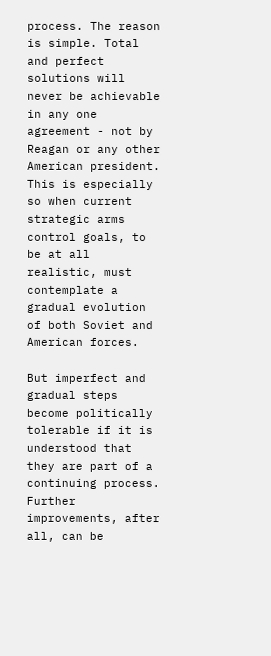process. The reason is simple. Total and perfect solutions will never be achievable in any one agreement - not by Reagan or any other American president. This is especially so when current strategic arms control goals, to be at all realistic, must contemplate a gradual evolution of both Soviet and American forces.

But imperfect and gradual steps become politically tolerable if it is understood that they are part of a continuing process. Further improvements, after all, can be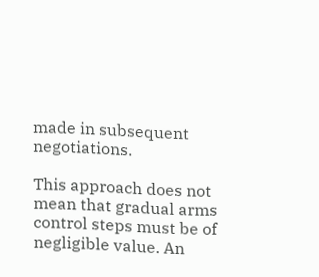made in subsequent negotiations.

This approach does not mean that gradual arms control steps must be of negligible value. An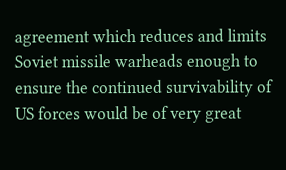agreement which reduces and limits Soviet missile warheads enough to ensure the continued survivability of US forces would be of very great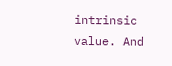intrinsic value. And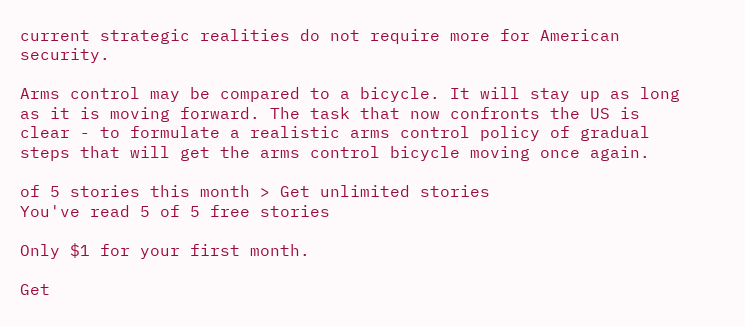current strategic realities do not require more for American security.

Arms control may be compared to a bicycle. It will stay up as long as it is moving forward. The task that now confronts the US is clear - to formulate a realistic arms control policy of gradual steps that will get the arms control bicycle moving once again.

of 5 stories this month > Get unlimited stories
You've read 5 of 5 free stories

Only $1 for your first month.

Get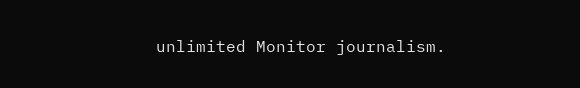unlimited Monitor journalism.